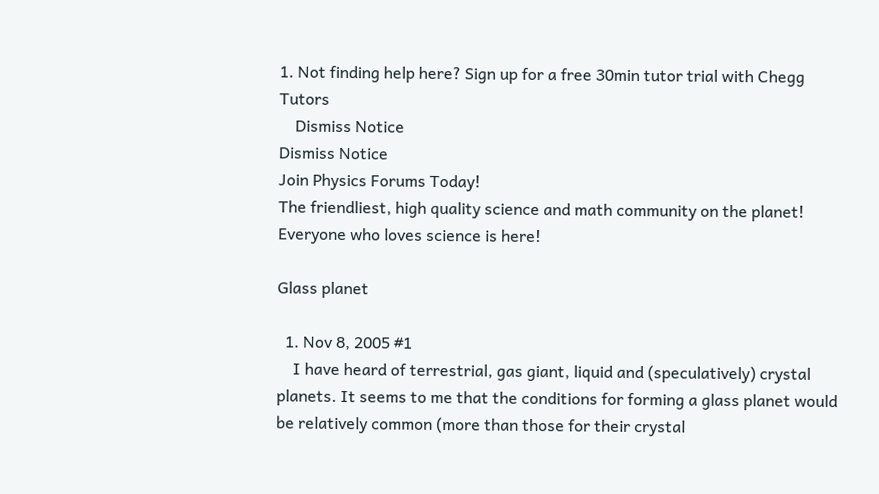1. Not finding help here? Sign up for a free 30min tutor trial with Chegg Tutors
    Dismiss Notice
Dismiss Notice
Join Physics Forums Today!
The friendliest, high quality science and math community on the planet! Everyone who loves science is here!

Glass planet

  1. Nov 8, 2005 #1
    I have heard of terrestrial, gas giant, liquid and (speculatively) crystal planets. It seems to me that the conditions for forming a glass planet would be relatively common (more than those for their crystal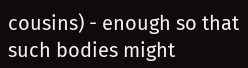cousins) - enough so that such bodies might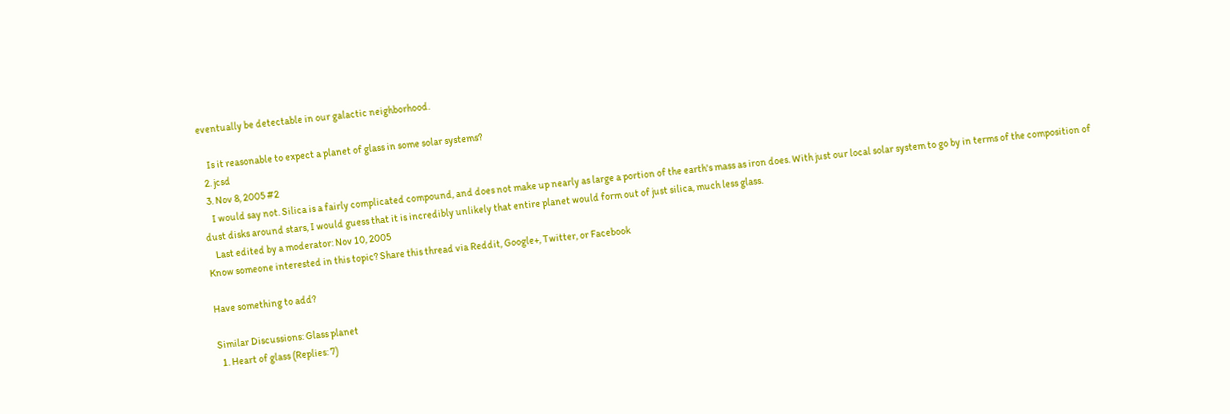eventually be detectable in our galactic neighborhood.

    Is it reasonable to expect a planet of glass in some solar systems?
  2. jcsd
  3. Nov 8, 2005 #2
    I would say not. Silica is a fairly complicated compound, and does not make up nearly as large a portion of the earth's mass as iron does. With just our local solar system to go by in terms of the composition of dust disks around stars, I would guess that it is incredibly unlikely that entire planet would form out of just silica, much less glass.
    Last edited by a moderator: Nov 10, 2005
Know someone interested in this topic? Share this thread via Reddit, Google+, Twitter, or Facebook

Have something to add?

Similar Discussions: Glass planet
  1. Heart of glass (Replies: 7)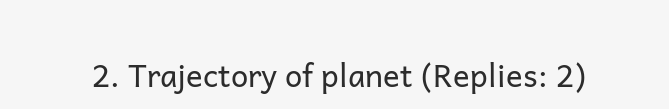2. Trajectory of planet (Replies: 2)